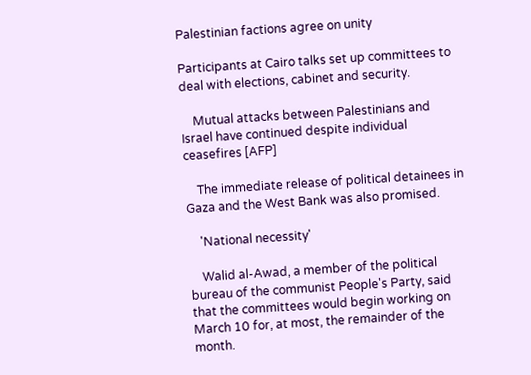Palestinian factions agree on unity

Participants at Cairo talks set up committees to deal with elections, cabinet and security.

    Mutual attacks between Palestinians and Israel have continued despite individual ceasefires [AFP]

    The immediate release of political detainees in Gaza and the West Bank was also promised.

    'National necessity'

    Walid al-Awad, a member of the political bureau of the communist People's Party, said that the committees would begin working on March 10 for, at most, the remainder of the month.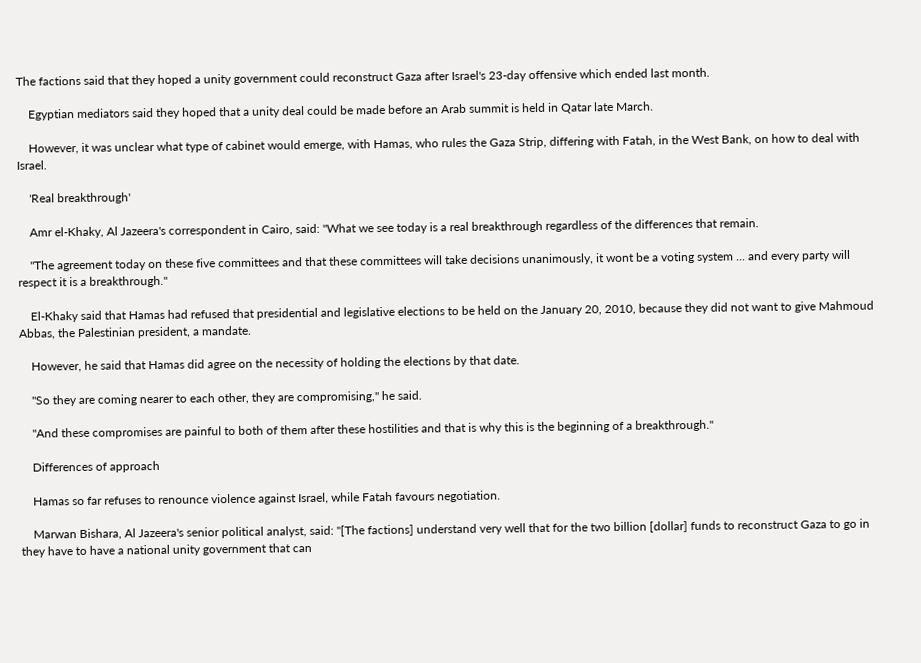The factions said that they hoped a unity government could reconstruct Gaza after Israel's 23-day offensive which ended last month.

    Egyptian mediators said they hoped that a unity deal could be made before an Arab summit is held in Qatar late March.

    However, it was unclear what type of cabinet would emerge, with Hamas, who rules the Gaza Strip, differing with Fatah, in the West Bank, on how to deal with Israel.

    'Real breakthrough'

    Amr el-Khaky, Al Jazeera's correspondent in Cairo, said: "What we see today is a real breakthrough regardless of the differences that remain.

    "The agreement today on these five committees and that these committees will take decisions unanimously, it wont be a voting system ... and every party will respect it is a breakthrough."

    El-Khaky said that Hamas had refused that presidential and legislative elections to be held on the January 20, 2010, because they did not want to give Mahmoud Abbas, the Palestinian president, a mandate.

    However, he said that Hamas did agree on the necessity of holding the elections by that date.

    "So they are coming nearer to each other, they are compromising," he said.

    "And these compromises are painful to both of them after these hostilities and that is why this is the beginning of a breakthrough."

    Differences of approach

    Hamas so far refuses to renounce violence against Israel, while Fatah favours negotiation.

    Marwan Bishara, Al Jazeera's senior political analyst, said: "[The factions] understand very well that for the two billion [dollar] funds to reconstruct Gaza to go in they have to have a national unity government that can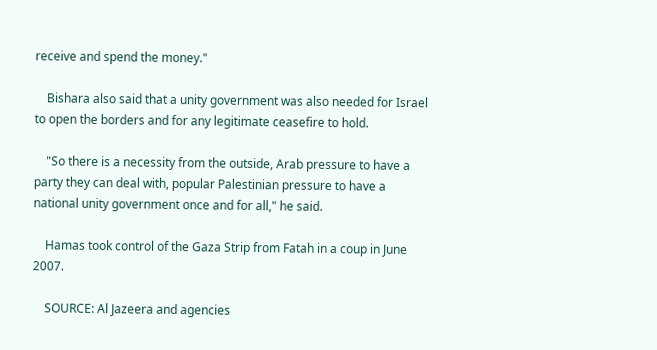receive and spend the money."

    Bishara also said that a unity government was also needed for Israel to open the borders and for any legitimate ceasefire to hold.

    "So there is a necessity from the outside, Arab pressure to have a party they can deal with, popular Palestinian pressure to have a national unity government once and for all," he said.

    Hamas took control of the Gaza Strip from Fatah in a coup in June 2007.

    SOURCE: Al Jazeera and agencies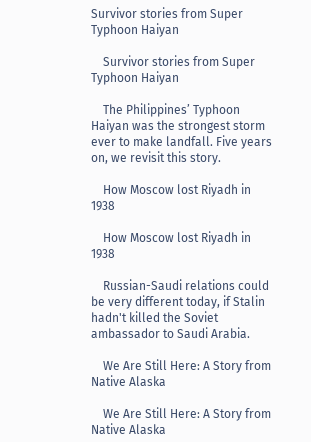Survivor stories from Super Typhoon Haiyan

    Survivor stories from Super Typhoon Haiyan

    The Philippines’ Typhoon Haiyan was the strongest storm ever to make landfall. Five years on, we revisit this story.

    How Moscow lost Riyadh in 1938

    How Moscow lost Riyadh in 1938

    Russian-Saudi relations could be very different today, if Stalin hadn't killed the Soviet ambassador to Saudi Arabia.

    We Are Still Here: A Story from Native Alaska

    We Are Still Here: A Story from Native Alaska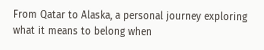From Qatar to Alaska, a personal journey exploring what it means to belong when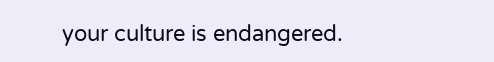your culture is endangered.